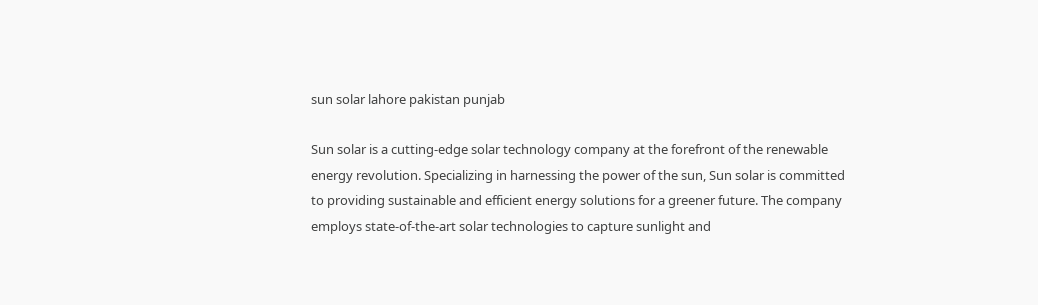sun solar lahore pakistan punjab

Sun solar is a cutting-edge solar technology company at the forefront of the renewable energy revolution. Specializing in harnessing the power of the sun, Sun solar is committed to providing sustainable and efficient energy solutions for a greener future. The company employs state-of-the-art solar technologies to capture sunlight and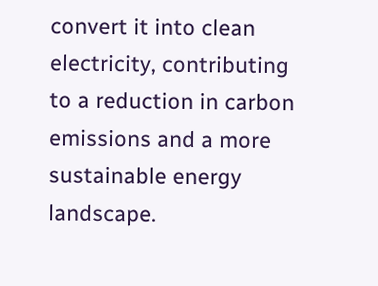convert it into clean electricity, contributing to a reduction in carbon emissions and a more sustainable energy landscape.